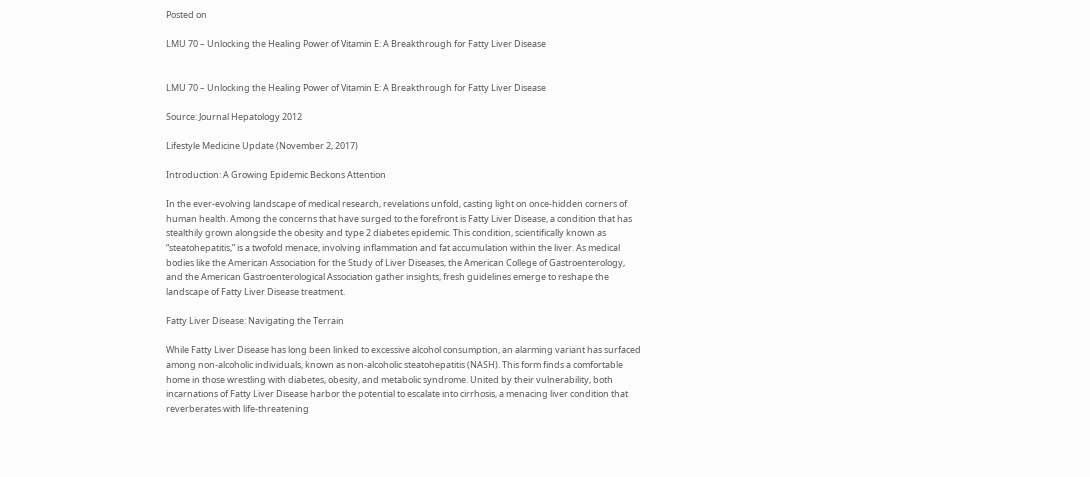Posted on

LMU 70 – Unlocking the Healing Power of Vitamin E: A Breakthrough for Fatty Liver Disease


LMU 70 – Unlocking the Healing Power of Vitamin E: A Breakthrough for Fatty Liver Disease

Source: Journal Hepatology 2012

Lifestyle Medicine Update (November 2, 2017)

Introduction: A Growing Epidemic Beckons Attention

In the ever-evolving landscape of medical research, revelations unfold, casting light on once-hidden corners of human health. Among the concerns that have surged to the forefront is Fatty Liver Disease, a condition that has stealthily grown alongside the obesity and type 2 diabetes epidemic. This condition, scientifically known as “steatohepatitis,” is a twofold menace, involving inflammation and fat accumulation within the liver. As medical bodies like the American Association for the Study of Liver Diseases, the American College of Gastroenterology, and the American Gastroenterological Association gather insights, fresh guidelines emerge to reshape the landscape of Fatty Liver Disease treatment.

Fatty Liver Disease: Navigating the Terrain

While Fatty Liver Disease has long been linked to excessive alcohol consumption, an alarming variant has surfaced among non-alcoholic individuals, known as non-alcoholic steatohepatitis (NASH). This form finds a comfortable home in those wrestling with diabetes, obesity, and metabolic syndrome. United by their vulnerability, both incarnations of Fatty Liver Disease harbor the potential to escalate into cirrhosis, a menacing liver condition that reverberates with life-threatening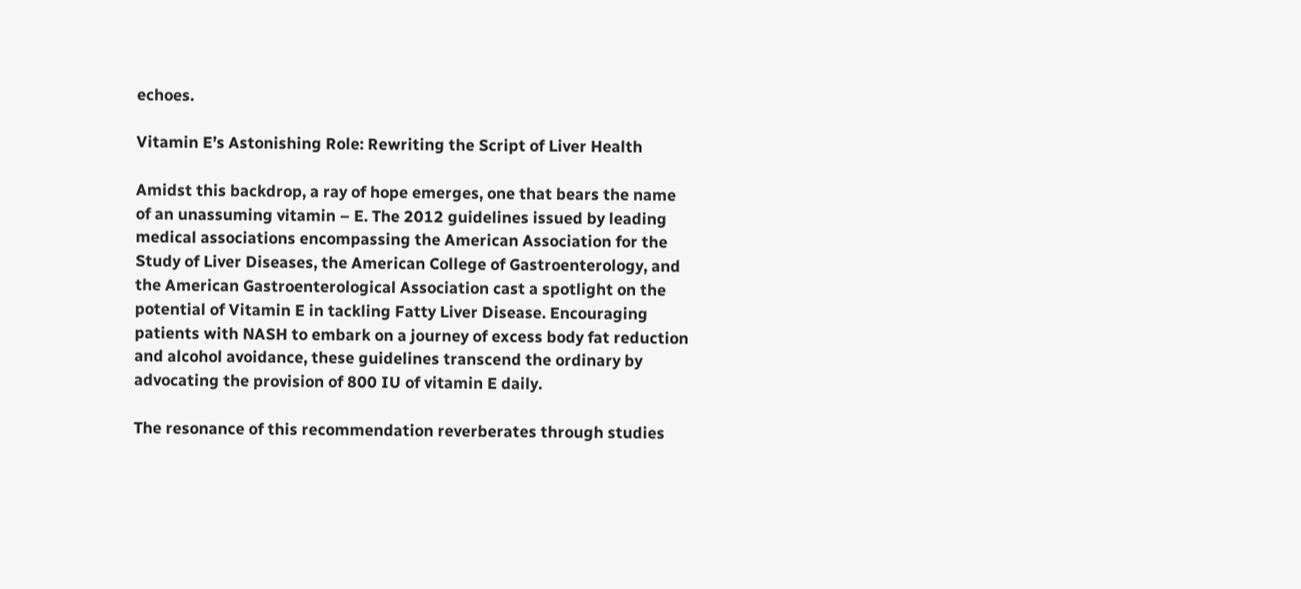echoes.

Vitamin E’s Astonishing Role: Rewriting the Script of Liver Health

Amidst this backdrop, a ray of hope emerges, one that bears the name of an unassuming vitamin – E. The 2012 guidelines issued by leading medical associations encompassing the American Association for the Study of Liver Diseases, the American College of Gastroenterology, and the American Gastroenterological Association cast a spotlight on the potential of Vitamin E in tackling Fatty Liver Disease. Encouraging patients with NASH to embark on a journey of excess body fat reduction and alcohol avoidance, these guidelines transcend the ordinary by advocating the provision of 800 IU of vitamin E daily.

The resonance of this recommendation reverberates through studies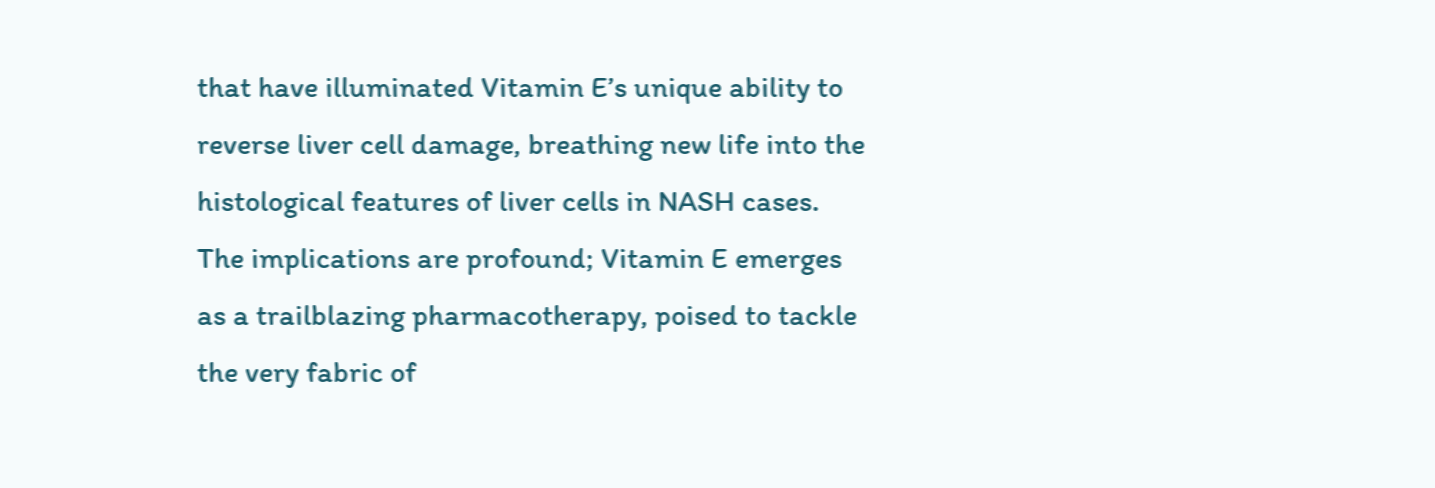that have illuminated Vitamin E’s unique ability to reverse liver cell damage, breathing new life into the histological features of liver cells in NASH cases. The implications are profound; Vitamin E emerges as a trailblazing pharmacotherapy, poised to tackle the very fabric of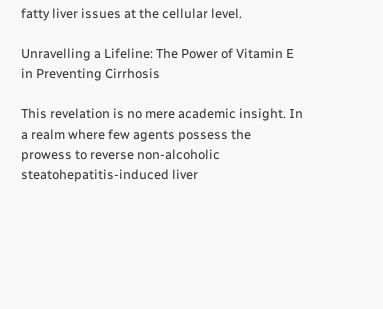fatty liver issues at the cellular level.

Unravelling a Lifeline: The Power of Vitamin E in Preventing Cirrhosis

This revelation is no mere academic insight. In a realm where few agents possess the prowess to reverse non-alcoholic steatohepatitis-induced liver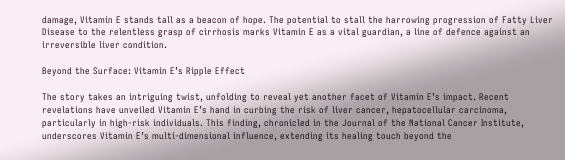damage, Vitamin E stands tall as a beacon of hope. The potential to stall the harrowing progression of Fatty Liver Disease to the relentless grasp of cirrhosis marks Vitamin E as a vital guardian, a line of defence against an irreversible liver condition.

Beyond the Surface: Vitamin E’s Ripple Effect

The story takes an intriguing twist, unfolding to reveal yet another facet of Vitamin E’s impact. Recent revelations have unveiled Vitamin E’s hand in curbing the risk of liver cancer, hepatocellular carcinoma, particularly in high-risk individuals. This finding, chronicled in the Journal of the National Cancer Institute, underscores Vitamin E’s multi-dimensional influence, extending its healing touch beyond the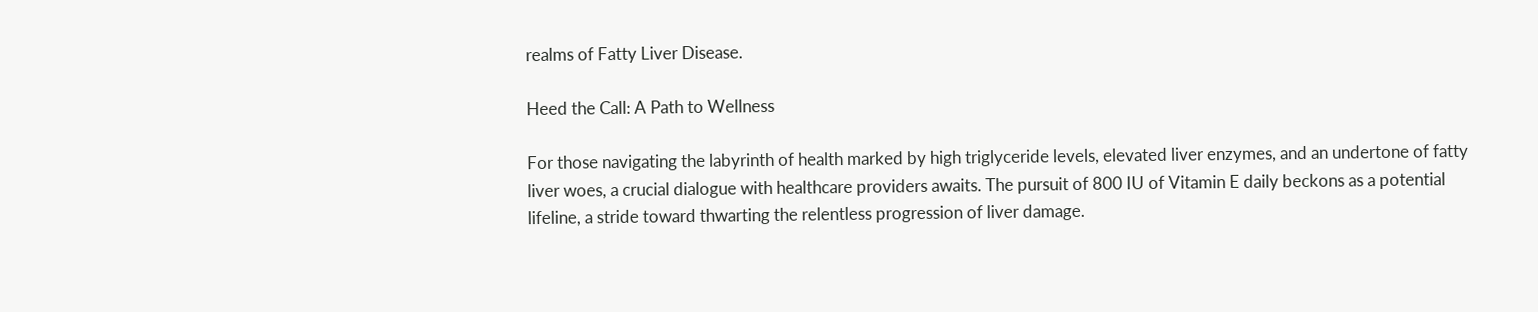realms of Fatty Liver Disease.

Heed the Call: A Path to Wellness

For those navigating the labyrinth of health marked by high triglyceride levels, elevated liver enzymes, and an undertone of fatty liver woes, a crucial dialogue with healthcare providers awaits. The pursuit of 800 IU of Vitamin E daily beckons as a potential lifeline, a stride toward thwarting the relentless progression of liver damage.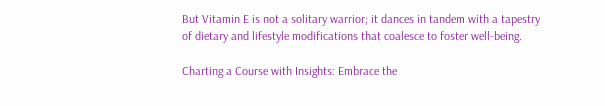But Vitamin E is not a solitary warrior; it dances in tandem with a tapestry of dietary and lifestyle modifications that coalesce to foster well-being.

Charting a Course with Insights: Embrace the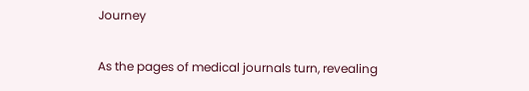Journey

As the pages of medical journals turn, revealing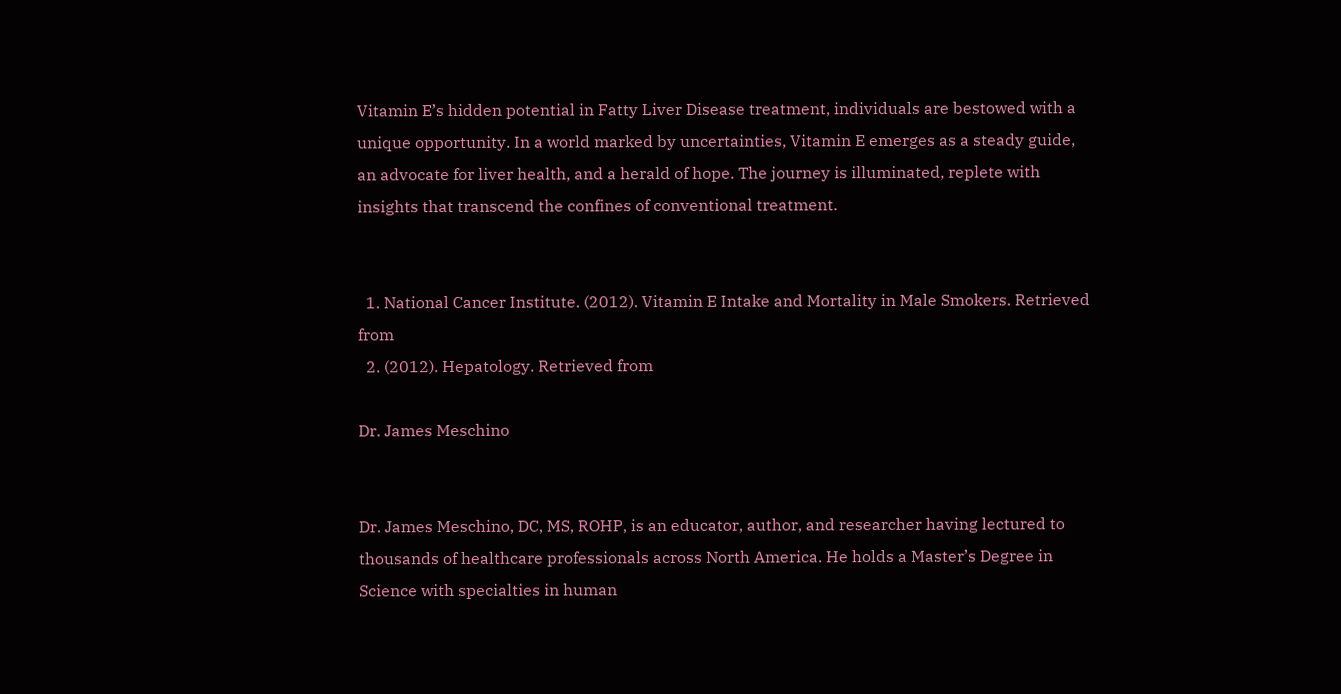Vitamin E’s hidden potential in Fatty Liver Disease treatment, individuals are bestowed with a unique opportunity. In a world marked by uncertainties, Vitamin E emerges as a steady guide, an advocate for liver health, and a herald of hope. The journey is illuminated, replete with insights that transcend the confines of conventional treatment.


  1. National Cancer Institute. (2012). Vitamin E Intake and Mortality in Male Smokers. Retrieved from
  2. (2012). Hepatology. Retrieved from

Dr. James Meschino


Dr. James Meschino, DC, MS, ROHP, is an educator, author, and researcher having lectured to thousands of healthcare professionals across North America. He holds a Master’s Degree in Science with specialties in human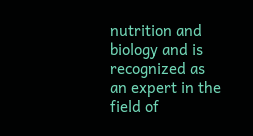nutrition and biology and is recognized as an expert in the field of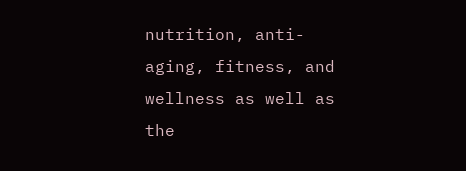nutrition, anti-aging, fitness, and wellness as well as the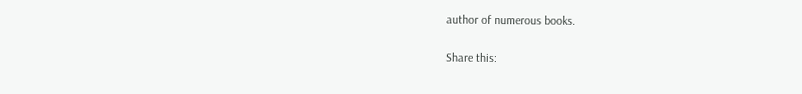author of numerous books.

Share this: